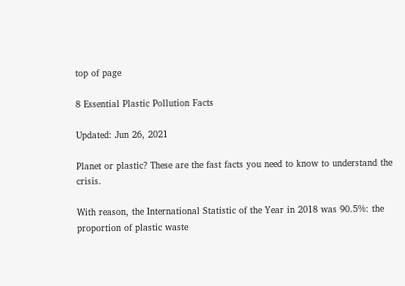top of page

8 Essential Plastic Pollution Facts

Updated: Jun 26, 2021

Planet or plastic? These are the fast facts you need to know to understand the crisis.

With reason, the International Statistic of the Year in 2018 was 90.5%: the proportion of plastic waste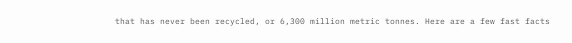that has never been recycled, or 6,300 million metric tonnes. Here are a few fast facts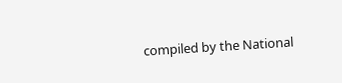compiled by the National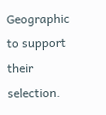Geographic to support their selection.